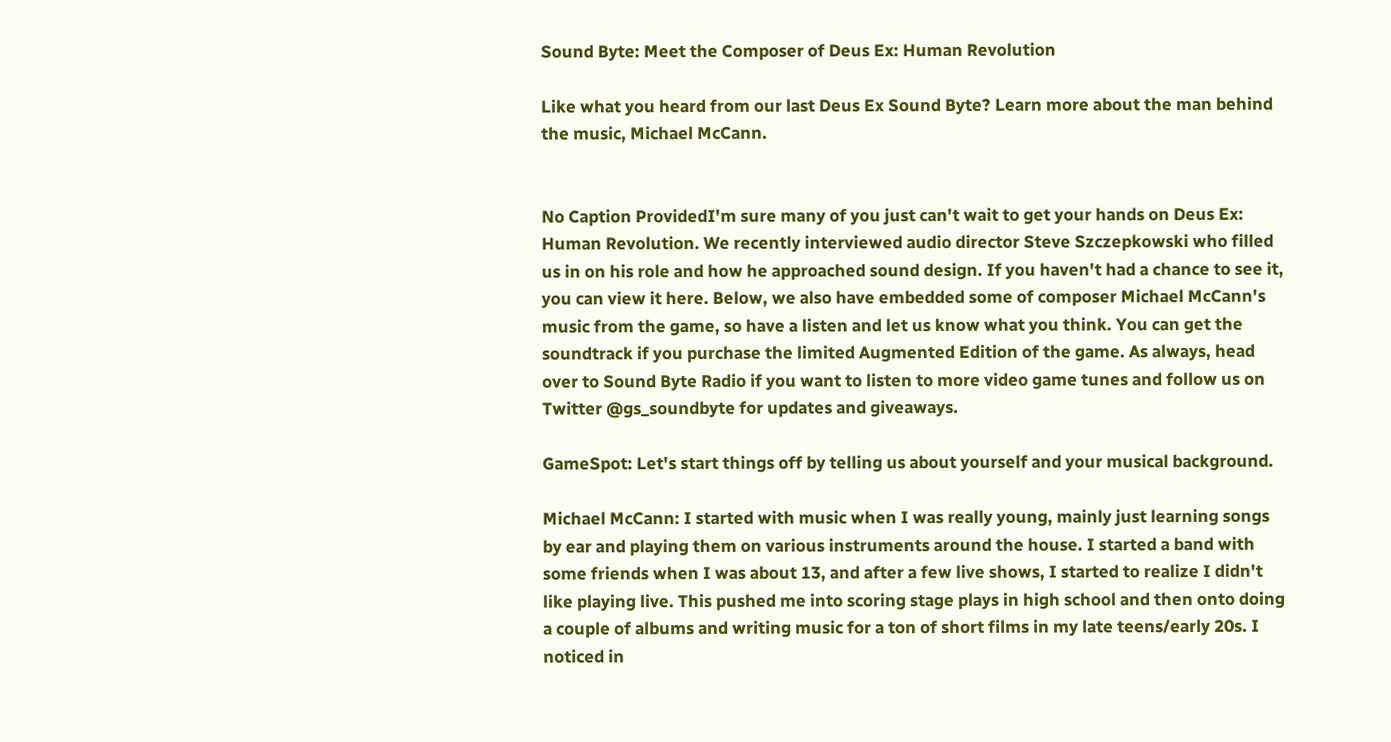Sound Byte: Meet the Composer of Deus Ex: Human Revolution

Like what you heard from our last Deus Ex Sound Byte? Learn more about the man behind the music, Michael McCann.


No Caption ProvidedI'm sure many of you just can't wait to get your hands on Deus Ex: Human Revolution. We recently interviewed audio director Steve Szczepkowski who filled us in on his role and how he approached sound design. If you haven't had a chance to see it, you can view it here. Below, we also have embedded some of composer Michael McCann's music from the game, so have a listen and let us know what you think. You can get the soundtrack if you purchase the limited Augmented Edition of the game. As always, head over to Sound Byte Radio if you want to listen to more video game tunes and follow us on Twitter @gs_soundbyte for updates and giveaways.

GameSpot: Let's start things off by telling us about yourself and your musical background.

Michael McCann: I started with music when I was really young, mainly just learning songs by ear and playing them on various instruments around the house. I started a band with some friends when I was about 13, and after a few live shows, I started to realize I didn't like playing live. This pushed me into scoring stage plays in high school and then onto doing a couple of albums and writing music for a ton of short films in my late teens/early 20s. I noticed in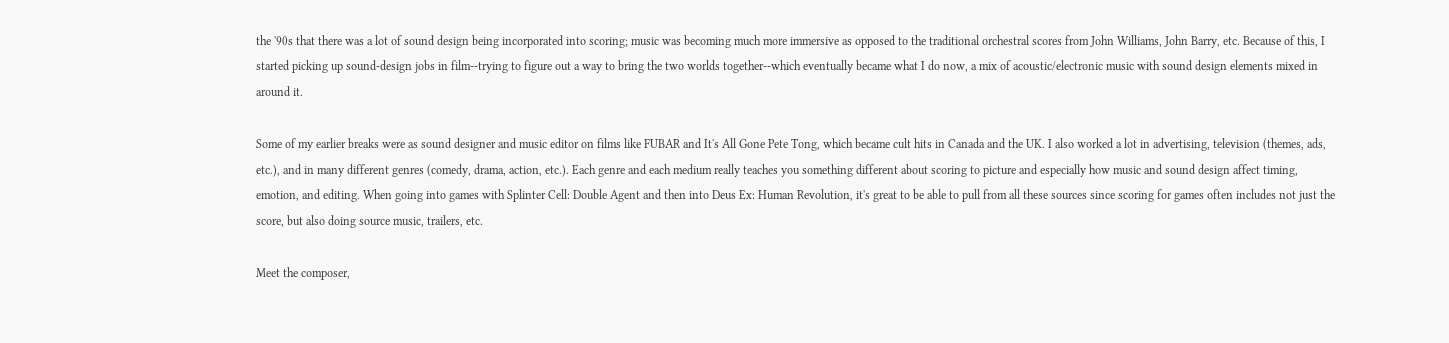the '90s that there was a lot of sound design being incorporated into scoring; music was becoming much more immersive as opposed to the traditional orchestral scores from John Williams, John Barry, etc. Because of this, I started picking up sound-design jobs in film--trying to figure out a way to bring the two worlds together--which eventually became what I do now, a mix of acoustic/electronic music with sound design elements mixed in around it.

Some of my earlier breaks were as sound designer and music editor on films like FUBAR and It's All Gone Pete Tong, which became cult hits in Canada and the UK. I also worked a lot in advertising, television (themes, ads, etc.), and in many different genres (comedy, drama, action, etc.). Each genre and each medium really teaches you something different about scoring to picture and especially how music and sound design affect timing, emotion, and editing. When going into games with Splinter Cell: Double Agent and then into Deus Ex: Human Revolution, it's great to be able to pull from all these sources since scoring for games often includes not just the score, but also doing source music, trailers, etc.

Meet the composer,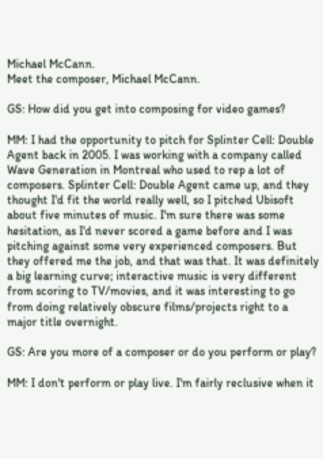Michael McCann.
Meet the composer, Michael McCann.

GS: How did you get into composing for video games?

MM: I had the opportunity to pitch for Splinter Cell: Double Agent back in 2005. I was working with a company called Wave Generation in Montreal who used to rep a lot of composers. Splinter Cell: Double Agent came up, and they thought I'd fit the world really well, so I pitched Ubisoft about five minutes of music. I'm sure there was some hesitation, as I'd never scored a game before and I was pitching against some very experienced composers. But they offered me the job, and that was that. It was definitely a big learning curve; interactive music is very different from scoring to TV/movies, and it was interesting to go from doing relatively obscure films/projects right to a major title overnight.

GS: Are you more of a composer or do you perform or play?

MM: I don't perform or play live. I'm fairly reclusive when it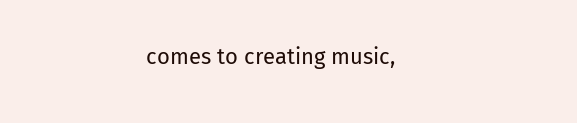comes to creating music,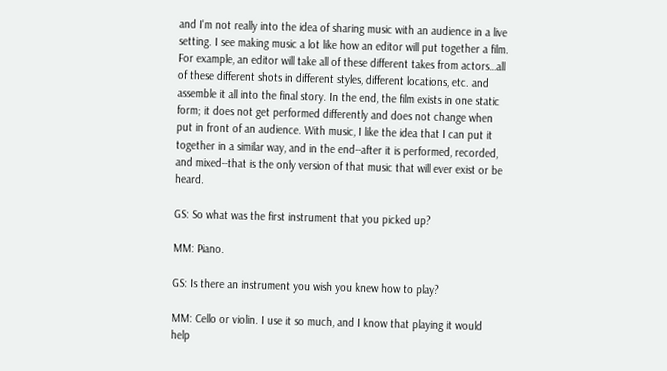and I'm not really into the idea of sharing music with an audience in a live setting. I see making music a lot like how an editor will put together a film. For example, an editor will take all of these different takes from actors…all of these different shots in different styles, different locations, etc. and assemble it all into the final story. In the end, the film exists in one static form; it does not get performed differently and does not change when put in front of an audience. With music, I like the idea that I can put it together in a similar way, and in the end--after it is performed, recorded, and mixed--that is the only version of that music that will ever exist or be heard.

GS: So what was the first instrument that you picked up?

MM: Piano.

GS: Is there an instrument you wish you knew how to play?

MM: Cello or violin. I use it so much, and I know that playing it would help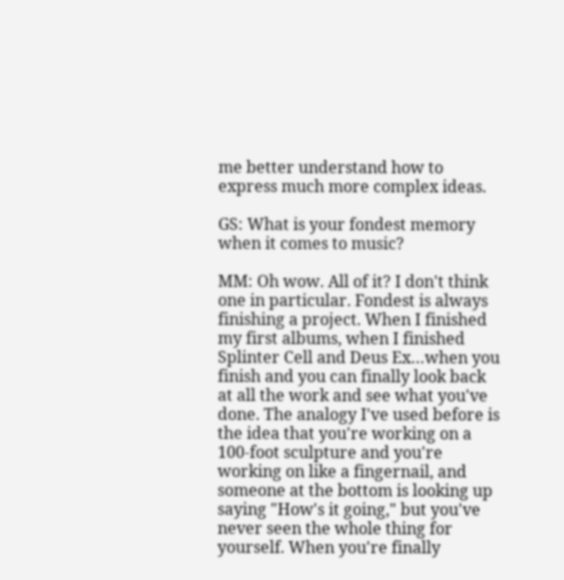me better understand how to express much more complex ideas.

GS: What is your fondest memory when it comes to music?

MM: Oh wow. All of it? I don't think one in particular. Fondest is always finishing a project. When I finished my first albums, when I finished Splinter Cell and Deus Ex…when you finish and you can finally look back at all the work and see what you've done. The analogy I've used before is the idea that you're working on a 100-foot sculpture and you're working on like a fingernail, and someone at the bottom is looking up saying "How's it going," but you've never seen the whole thing for yourself. When you're finally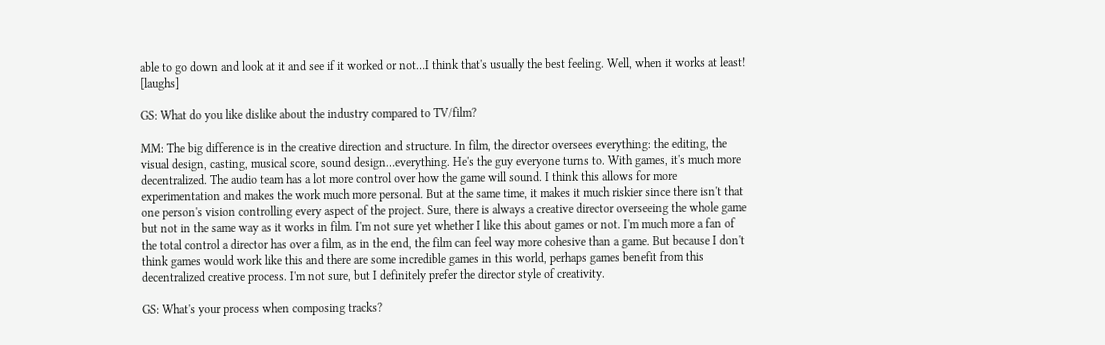able to go down and look at it and see if it worked or not…I think that's usually the best feeling. Well, when it works at least! [laughs]

GS: What do you like dislike about the industry compared to TV/film?

MM: The big difference is in the creative direction and structure. In film, the director oversees everything: the editing, the visual design, casting, musical score, sound design…everything. He's the guy everyone turns to. With games, it's much more decentralized. The audio team has a lot more control over how the game will sound. I think this allows for more experimentation and makes the work much more personal. But at the same time, it makes it much riskier since there isn't that one person's vision controlling every aspect of the project. Sure, there is always a creative director overseeing the whole game but not in the same way as it works in film. I'm not sure yet whether I like this about games or not. I'm much more a fan of the total control a director has over a film, as in the end, the film can feel way more cohesive than a game. But because I don't think games would work like this and there are some incredible games in this world, perhaps games benefit from this decentralized creative process. I'm not sure, but I definitely prefer the director style of creativity.

GS: What's your process when composing tracks?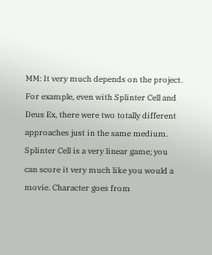MM: It very much depends on the project. For example, even with Splinter Cell and Deus Ex, there were two totally different approaches just in the same medium. Splinter Cell is a very linear game; you can score it very much like you would a movie. Character goes from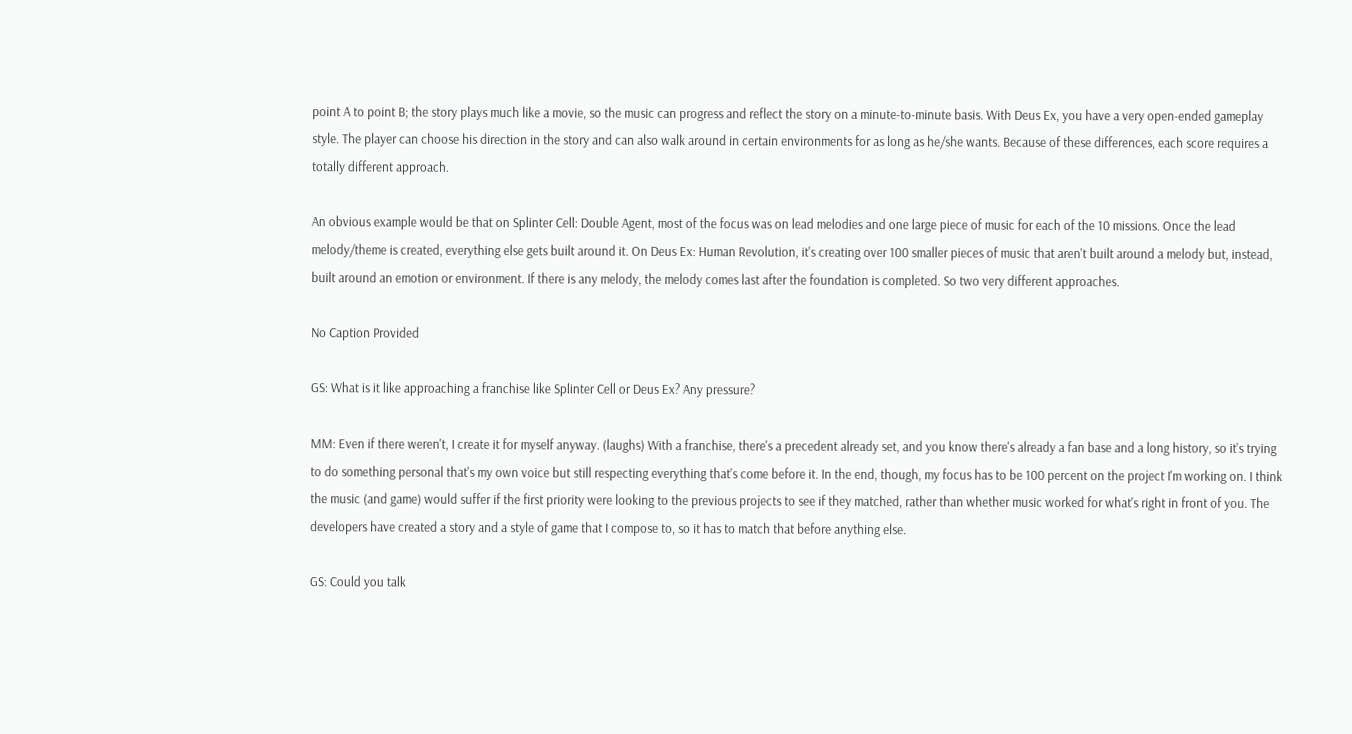point A to point B; the story plays much like a movie, so the music can progress and reflect the story on a minute-to-minute basis. With Deus Ex, you have a very open-ended gameplay style. The player can choose his direction in the story and can also walk around in certain environments for as long as he/she wants. Because of these differences, each score requires a totally different approach.

An obvious example would be that on Splinter Cell: Double Agent, most of the focus was on lead melodies and one large piece of music for each of the 10 missions. Once the lead melody/theme is created, everything else gets built around it. On Deus Ex: Human Revolution, it's creating over 100 smaller pieces of music that aren't built around a melody but, instead, built around an emotion or environment. If there is any melody, the melody comes last after the foundation is completed. So two very different approaches.

No Caption Provided

GS: What is it like approaching a franchise like Splinter Cell or Deus Ex? Any pressure?

MM: Even if there weren't, I create it for myself anyway. (laughs) With a franchise, there's a precedent already set, and you know there's already a fan base and a long history, so it's trying to do something personal that's my own voice but still respecting everything that's come before it. In the end, though, my focus has to be 100 percent on the project I'm working on. I think the music (and game) would suffer if the first priority were looking to the previous projects to see if they matched, rather than whether music worked for what's right in front of you. The developers have created a story and a style of game that I compose to, so it has to match that before anything else.

GS: Could you talk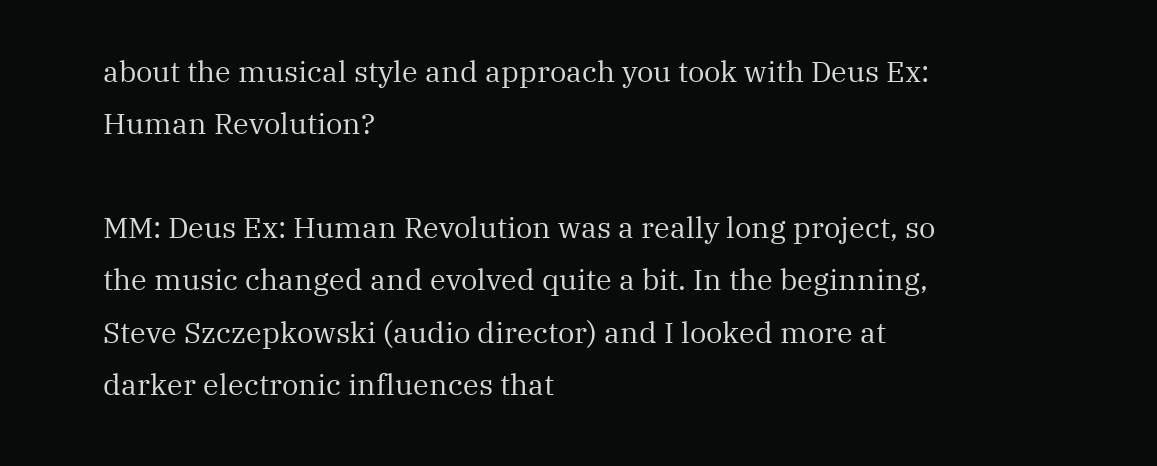about the musical style and approach you took with Deus Ex: Human Revolution?

MM: Deus Ex: Human Revolution was a really long project, so the music changed and evolved quite a bit. In the beginning, Steve Szczepkowski (audio director) and I looked more at darker electronic influences that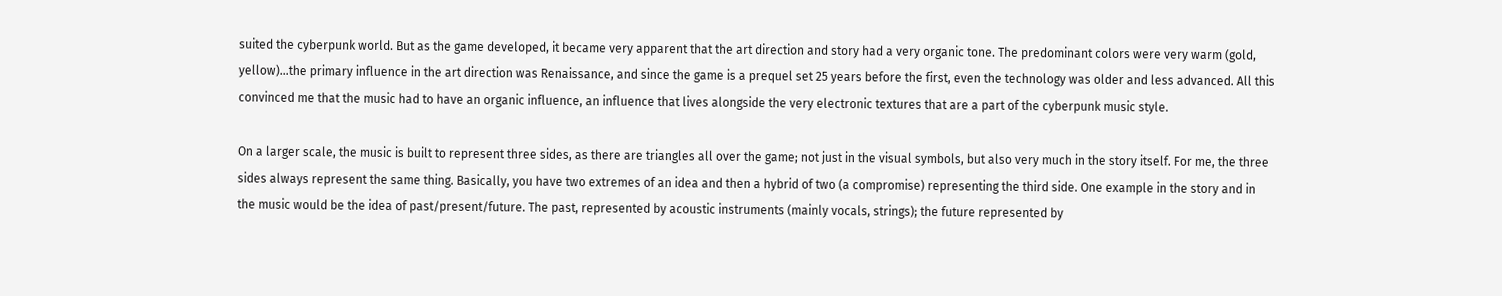suited the cyberpunk world. But as the game developed, it became very apparent that the art direction and story had a very organic tone. The predominant colors were very warm (gold, yellow)…the primary influence in the art direction was Renaissance, and since the game is a prequel set 25 years before the first, even the technology was older and less advanced. All this convinced me that the music had to have an organic influence, an influence that lives alongside the very electronic textures that are a part of the cyberpunk music style.

On a larger scale, the music is built to represent three sides, as there are triangles all over the game; not just in the visual symbols, but also very much in the story itself. For me, the three sides always represent the same thing. Basically, you have two extremes of an idea and then a hybrid of two (a compromise) representing the third side. One example in the story and in the music would be the idea of past/present/future. The past, represented by acoustic instruments (mainly vocals, strings); the future represented by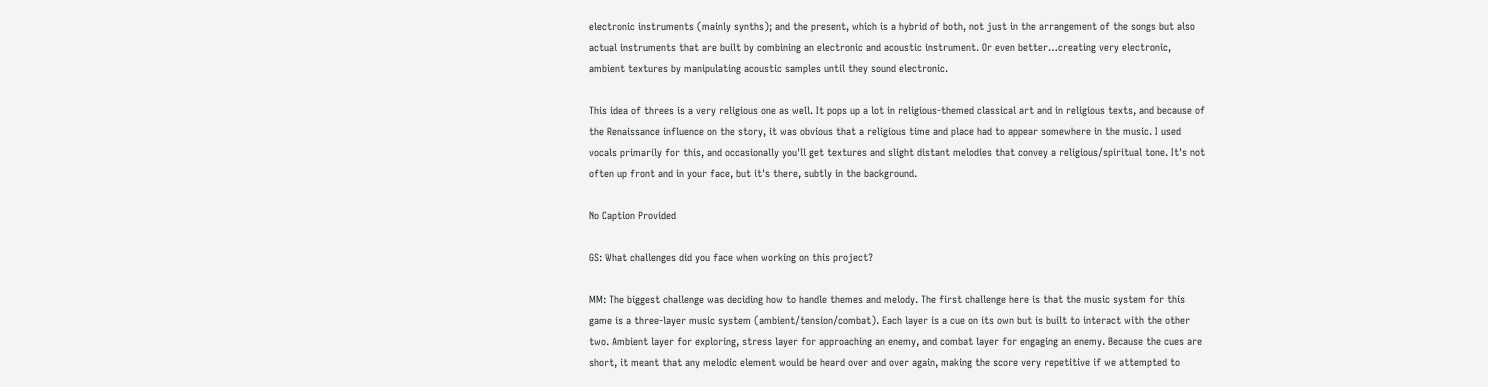electronic instruments (mainly synths); and the present, which is a hybrid of both, not just in the arrangement of the songs but also actual instruments that are built by combining an electronic and acoustic instrument. Or even better…creating very electronic, ambient textures by manipulating acoustic samples until they sound electronic.

This idea of threes is a very religious one as well. It pops up a lot in religious-themed classical art and in religious texts, and because of the Renaissance influence on the story, it was obvious that a religious time and place had to appear somewhere in the music. I used vocals primarily for this, and occasionally you'll get textures and slight distant melodies that convey a religious/spiritual tone. It's not often up front and in your face, but it's there, subtly in the background.

No Caption Provided

GS: What challenges did you face when working on this project?

MM: The biggest challenge was deciding how to handle themes and melody. The first challenge here is that the music system for this game is a three-layer music system (ambient/tension/combat). Each layer is a cue on its own but is built to interact with the other two. Ambient layer for exploring, stress layer for approaching an enemy, and combat layer for engaging an enemy. Because the cues are short, it meant that any melodic element would be heard over and over again, making the score very repetitive if we attempted to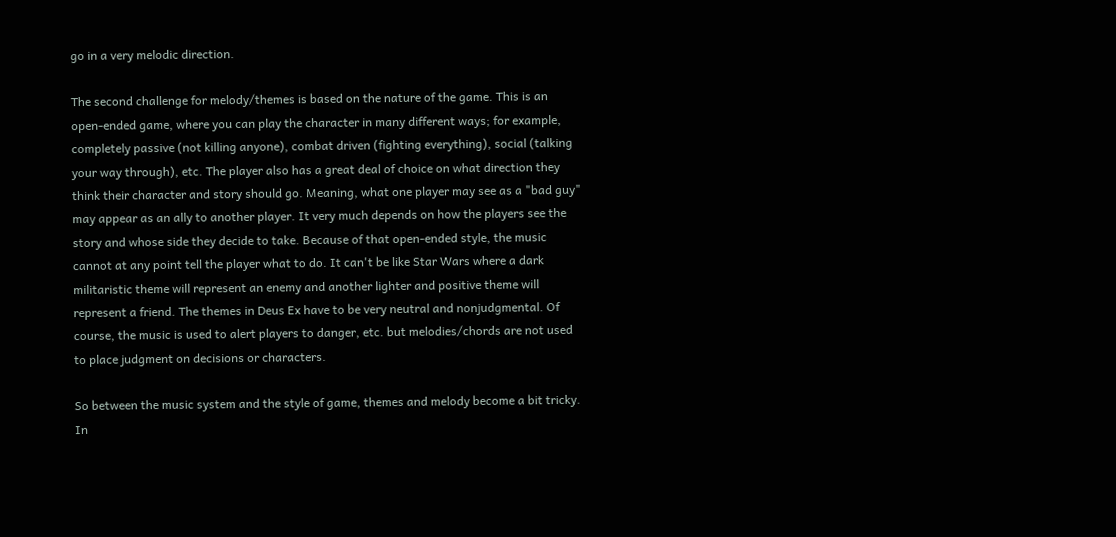go in a very melodic direction.

The second challenge for melody/themes is based on the nature of the game. This is an open-ended game, where you can play the character in many different ways; for example, completely passive (not killing anyone), combat driven (fighting everything), social (talking your way through), etc. The player also has a great deal of choice on what direction they think their character and story should go. Meaning, what one player may see as a "bad guy" may appear as an ally to another player. It very much depends on how the players see the story and whose side they decide to take. Because of that open-ended style, the music cannot at any point tell the player what to do. It can't be like Star Wars where a dark militaristic theme will represent an enemy and another lighter and positive theme will represent a friend. The themes in Deus Ex have to be very neutral and nonjudgmental. Of course, the music is used to alert players to danger, etc. but melodies/chords are not used to place judgment on decisions or characters.

So between the music system and the style of game, themes and melody become a bit tricky. In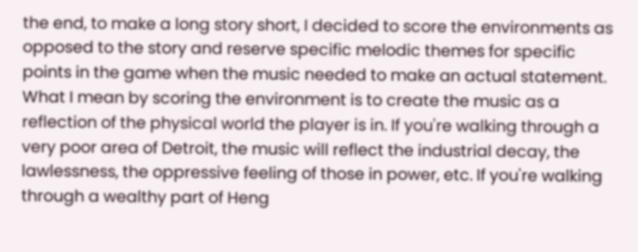the end, to make a long story short, I decided to score the environments as opposed to the story and reserve specific melodic themes for specific points in the game when the music needed to make an actual statement. What I mean by scoring the environment is to create the music as a reflection of the physical world the player is in. If you're walking through a very poor area of Detroit, the music will reflect the industrial decay, the lawlessness, the oppressive feeling of those in power, etc. If you're walking through a wealthy part of Heng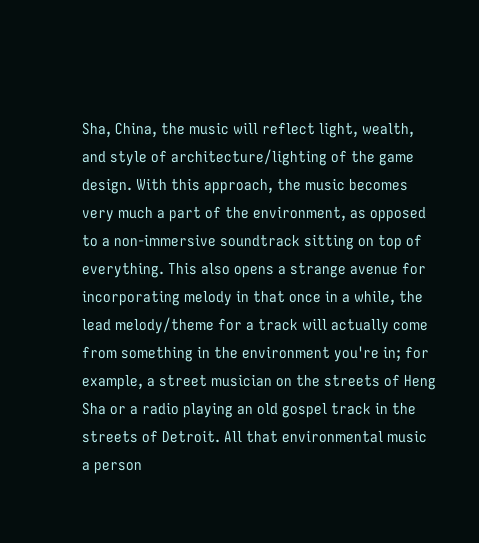Sha, China, the music will reflect light, wealth, and style of architecture/lighting of the game design. With this approach, the music becomes very much a part of the environment, as opposed to a non-immersive soundtrack sitting on top of everything. This also opens a strange avenue for incorporating melody in that once in a while, the lead melody/theme for a track will actually come from something in the environment you're in; for example, a street musician on the streets of Heng Sha or a radio playing an old gospel track in the streets of Detroit. All that environmental music a person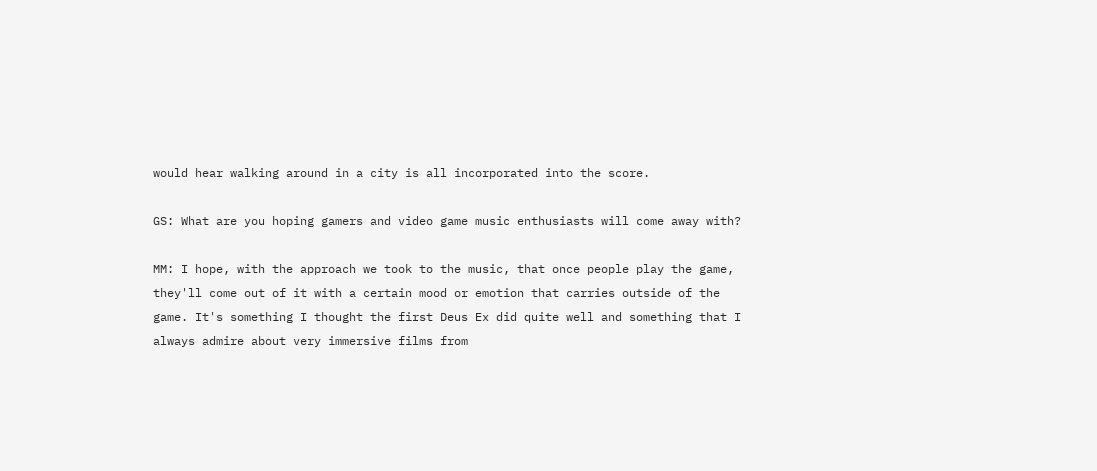would hear walking around in a city is all incorporated into the score.

GS: What are you hoping gamers and video game music enthusiasts will come away with?

MM: I hope, with the approach we took to the music, that once people play the game, they'll come out of it with a certain mood or emotion that carries outside of the game. It's something I thought the first Deus Ex did quite well and something that I always admire about very immersive films from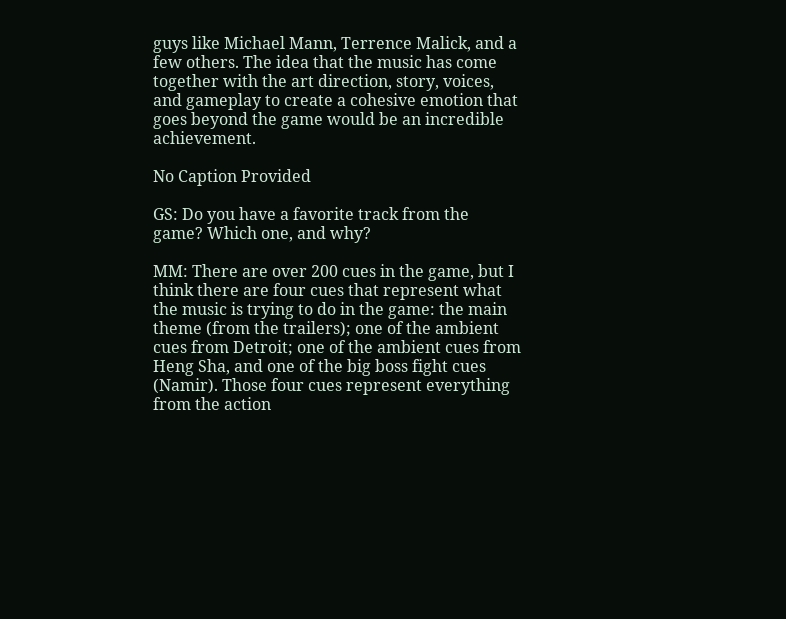guys like Michael Mann, Terrence Malick, and a few others. The idea that the music has come together with the art direction, story, voices, and gameplay to create a cohesive emotion that goes beyond the game would be an incredible achievement.

No Caption Provided

GS: Do you have a favorite track from the game? Which one, and why?

MM: There are over 200 cues in the game, but I think there are four cues that represent what the music is trying to do in the game: the main theme (from the trailers); one of the ambient cues from Detroit; one of the ambient cues from Heng Sha, and one of the big boss fight cues (Namir). Those four cues represent everything from the action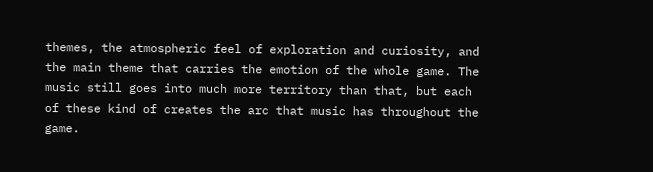themes, the atmospheric feel of exploration and curiosity, and the main theme that carries the emotion of the whole game. The music still goes into much more territory than that, but each of these kind of creates the arc that music has throughout the game.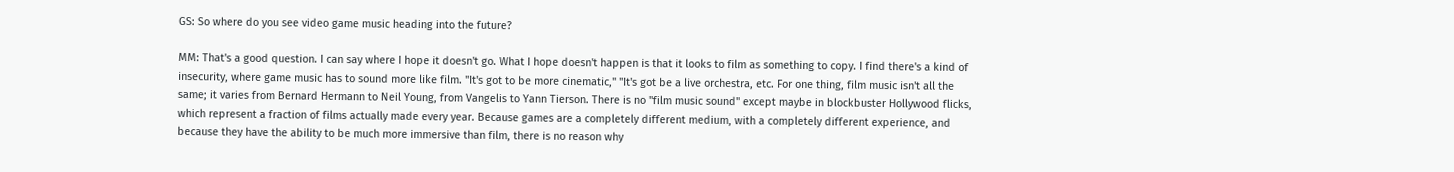GS: So where do you see video game music heading into the future?

MM: That's a good question. I can say where I hope it doesn't go. What I hope doesn't happen is that it looks to film as something to copy. I find there's a kind of insecurity, where game music has to sound more like film. "It's got to be more cinematic," "It's got be a live orchestra, etc. For one thing, film music isn't all the same; it varies from Bernard Hermann to Neil Young, from Vangelis to Yann Tierson. There is no "film music sound" except maybe in blockbuster Hollywood flicks, which represent a fraction of films actually made every year. Because games are a completely different medium, with a completely different experience, and because they have the ability to be much more immersive than film, there is no reason why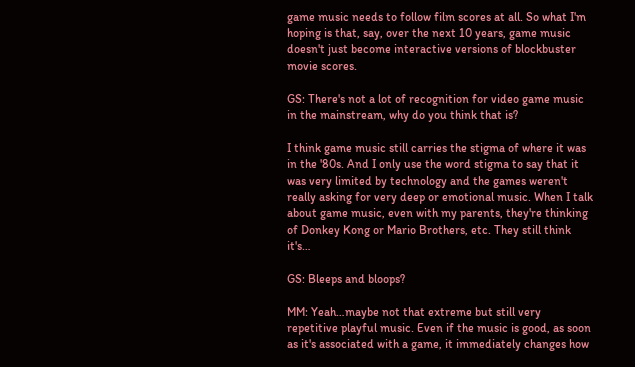game music needs to follow film scores at all. So what I'm hoping is that, say, over the next 10 years, game music doesn't just become interactive versions of blockbuster movie scores.

GS: There's not a lot of recognition for video game music in the mainstream, why do you think that is?

I think game music still carries the stigma of where it was in the '80s. And I only use the word stigma to say that it was very limited by technology and the games weren't really asking for very deep or emotional music. When I talk about game music, even with my parents, they're thinking of Donkey Kong or Mario Brothers, etc. They still think it's…

GS: Bleeps and bloops?

MM: Yeah…maybe not that extreme but still very repetitive playful music. Even if the music is good, as soon as it's associated with a game, it immediately changes how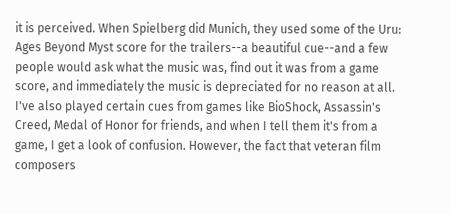it is perceived. When Spielberg did Munich, they used some of the Uru: Ages Beyond Myst score for the trailers--a beautiful cue--and a few people would ask what the music was, find out it was from a game score, and immediately the music is depreciated for no reason at all. I've also played certain cues from games like BioShock, Assassin's Creed, Medal of Honor for friends, and when I tell them it's from a game, I get a look of confusion. However, the fact that veteran film composers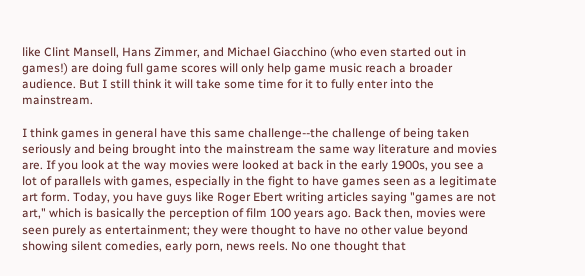like Clint Mansell, Hans Zimmer, and Michael Giacchino (who even started out in games!) are doing full game scores will only help game music reach a broader audience. But I still think it will take some time for it to fully enter into the mainstream.

I think games in general have this same challenge--the challenge of being taken seriously and being brought into the mainstream the same way literature and movies are. If you look at the way movies were looked at back in the early 1900s, you see a lot of parallels with games, especially in the fight to have games seen as a legitimate art form. Today, you have guys like Roger Ebert writing articles saying "games are not art," which is basically the perception of film 100 years ago. Back then, movies were seen purely as entertainment; they were thought to have no other value beyond showing silent comedies, early porn, news reels. No one thought that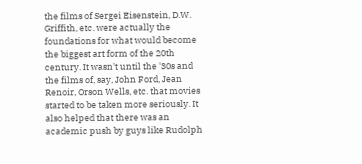the films of Sergei Eisenstein, D.W. Griffith, etc. were actually the foundations for what would become the biggest art form of the 20th century. It wasn't until the '30s and the films of, say, John Ford, Jean Renoir, Orson Wells, etc. that movies started to be taken more seriously. It also helped that there was an academic push by guys like Rudolph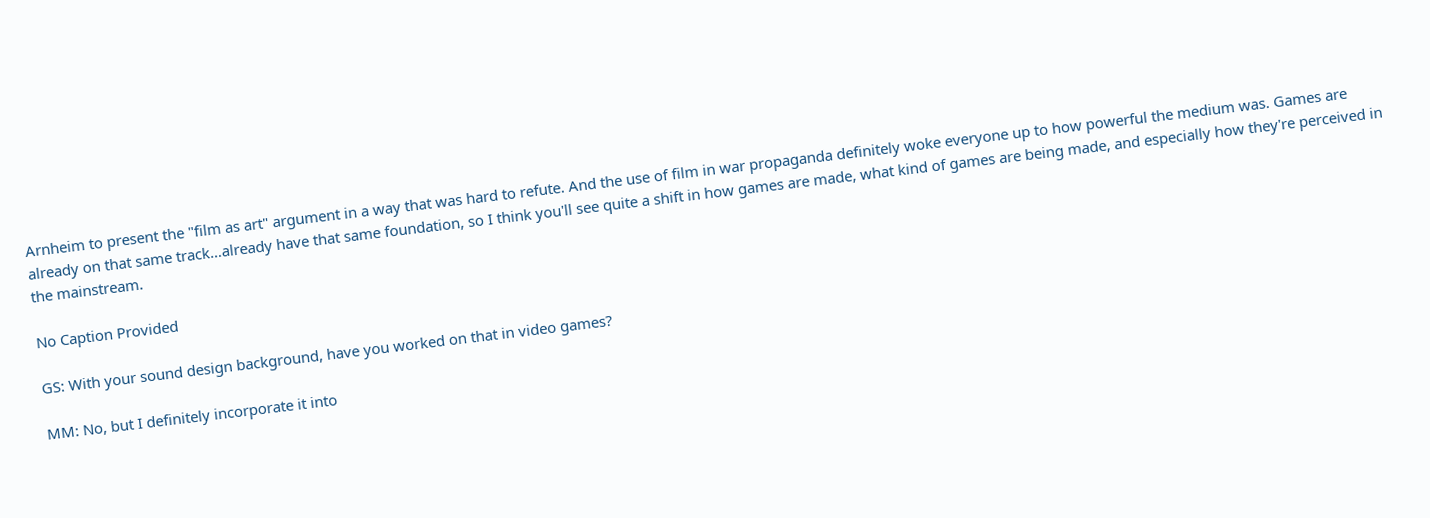Arnheim to present the "film as art" argument in a way that was hard to refute. And the use of film in war propaganda definitely woke everyone up to how powerful the medium was. Games are already on that same track…already have that same foundation, so I think you'll see quite a shift in how games are made, what kind of games are being made, and especially how they're perceived in the mainstream.

No Caption Provided

GS: With your sound design background, have you worked on that in video games?

MM: No, but I definitely incorporate it into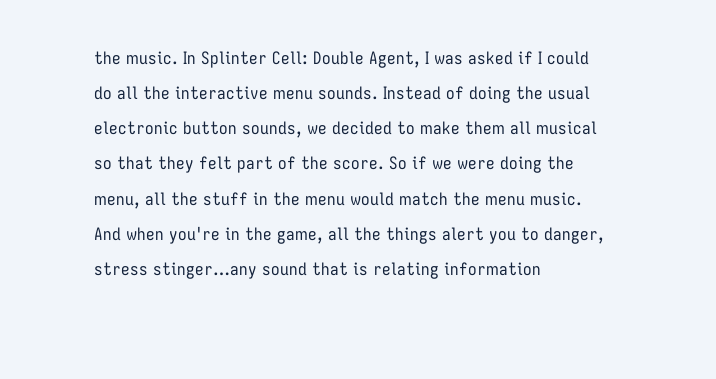the music. In Splinter Cell: Double Agent, I was asked if I could do all the interactive menu sounds. Instead of doing the usual electronic button sounds, we decided to make them all musical so that they felt part of the score. So if we were doing the menu, all the stuff in the menu would match the menu music. And when you're in the game, all the things alert you to danger, stress stinger…any sound that is relating information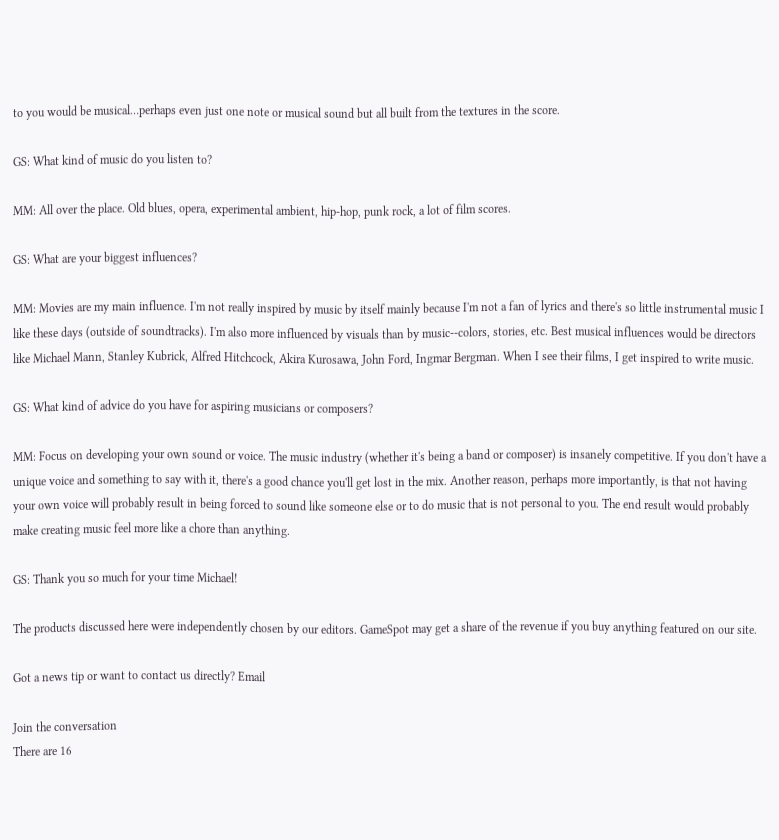to you would be musical…perhaps even just one note or musical sound but all built from the textures in the score.

GS: What kind of music do you listen to?

MM: All over the place. Old blues, opera, experimental ambient, hip-hop, punk rock, a lot of film scores.

GS: What are your biggest influences?

MM: Movies are my main influence. I'm not really inspired by music by itself mainly because I'm not a fan of lyrics and there's so little instrumental music I like these days (outside of soundtracks). I'm also more influenced by visuals than by music--colors, stories, etc. Best musical influences would be directors like Michael Mann, Stanley Kubrick, Alfred Hitchcock, Akira Kurosawa, John Ford, Ingmar Bergman. When I see their films, I get inspired to write music.

GS: What kind of advice do you have for aspiring musicians or composers?

MM: Focus on developing your own sound or voice. The music industry (whether it's being a band or composer) is insanely competitive. If you don't have a unique voice and something to say with it, there's a good chance you'll get lost in the mix. Another reason, perhaps more importantly, is that not having your own voice will probably result in being forced to sound like someone else or to do music that is not personal to you. The end result would probably make creating music feel more like a chore than anything.

GS: Thank you so much for your time Michael!

The products discussed here were independently chosen by our editors. GameSpot may get a share of the revenue if you buy anything featured on our site.

Got a news tip or want to contact us directly? Email

Join the conversation
There are 16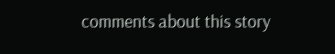comments about this story